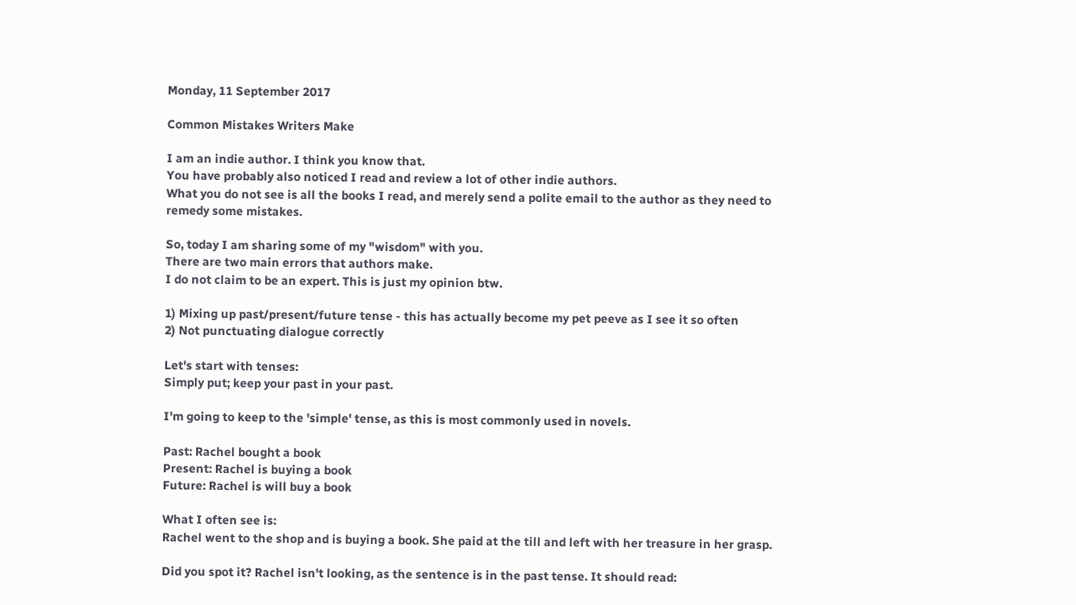Monday, 11 September 2017

Common Mistakes Writers Make

I am an indie author. I think you know that.
You have probably also noticed I read and review a lot of other indie authors.
What you do not see is all the books I read, and merely send a polite email to the author as they need to remedy some mistakes.

So, today I am sharing some of my "wisdom" with you.
There are two main errors that authors make.
I do not claim to be an expert. This is just my opinion btw.

1) Mixing up past/present/future tense - this has actually become my pet peeve as I see it so often
2) Not punctuating dialogue correctly

Let's start with tenses:
Simply put; keep your past in your past.

I'm going to keep to the 'simple' tense, as this is most commonly used in novels.

Past: Rachel bought a book
Present: Rachel is buying a book
Future: Rachel is will buy a book

What I often see is:
Rachel went to the shop and is buying a book. She paid at the till and left with her treasure in her grasp.

Did you spot it? Rachel isn't looking, as the sentence is in the past tense. It should read: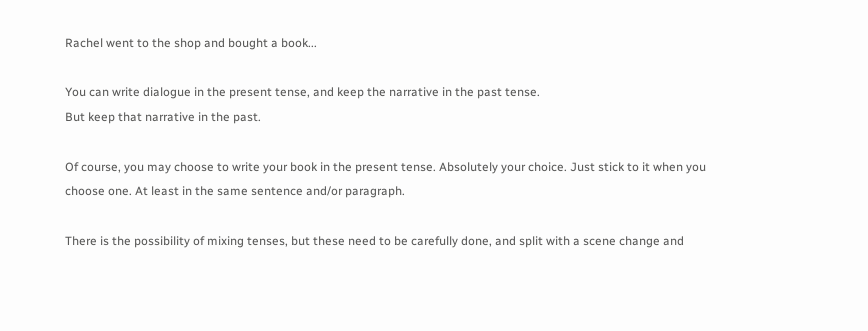Rachel went to the shop and bought a book...

You can write dialogue in the present tense, and keep the narrative in the past tense.
But keep that narrative in the past.

Of course, you may choose to write your book in the present tense. Absolutely your choice. Just stick to it when you choose one. At least in the same sentence and/or paragraph.

There is the possibility of mixing tenses, but these need to be carefully done, and split with a scene change and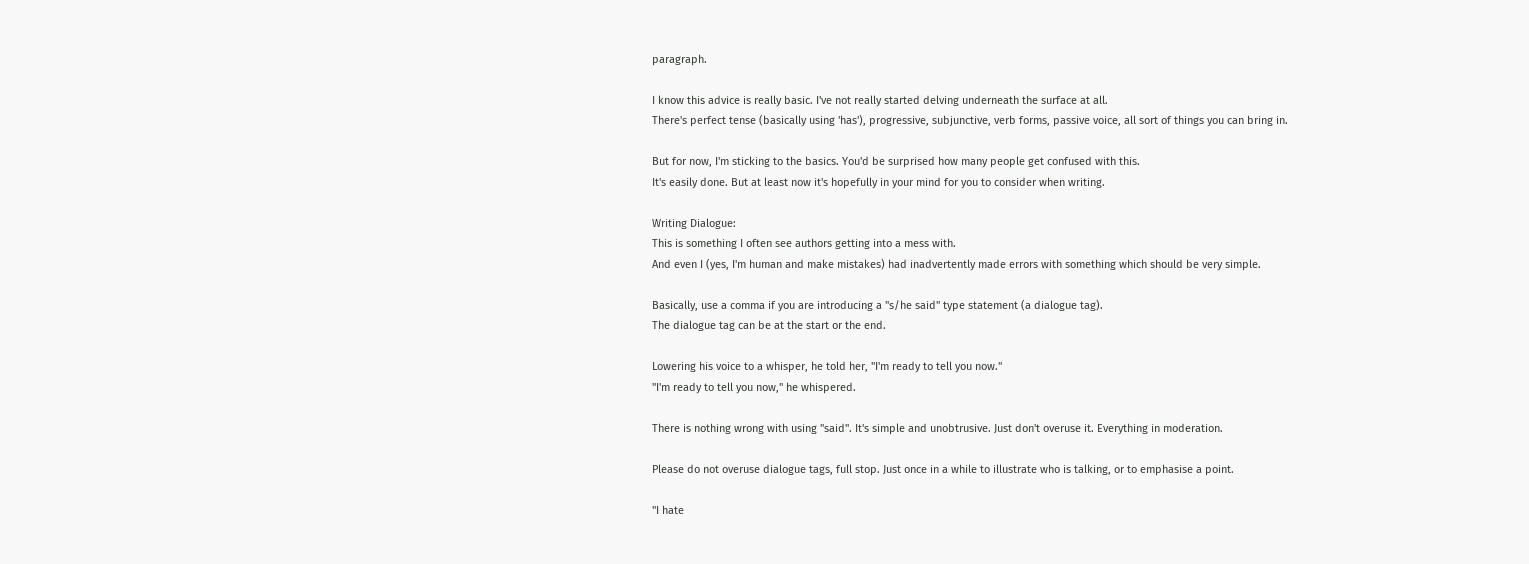paragraph.

I know this advice is really basic. I've not really started delving underneath the surface at all.
There's perfect tense (basically using 'has'), progressive, subjunctive, verb forms, passive voice, all sort of things you can bring in.

But for now, I'm sticking to the basics. You'd be surprised how many people get confused with this.
It's easily done. But at least now it's hopefully in your mind for you to consider when writing.

Writing Dialogue:
This is something I often see authors getting into a mess with.
And even I (yes, I'm human and make mistakes) had inadvertently made errors with something which should be very simple.

Basically, use a comma if you are introducing a "s/he said" type statement (a dialogue tag).
The dialogue tag can be at the start or the end.

Lowering his voice to a whisper, he told her, "I'm ready to tell you now."
"I'm ready to tell you now," he whispered.

There is nothing wrong with using "said". It's simple and unobtrusive. Just don't overuse it. Everything in moderation.

Please do not overuse dialogue tags, full stop. Just once in a while to illustrate who is talking, or to emphasise a point.

"I hate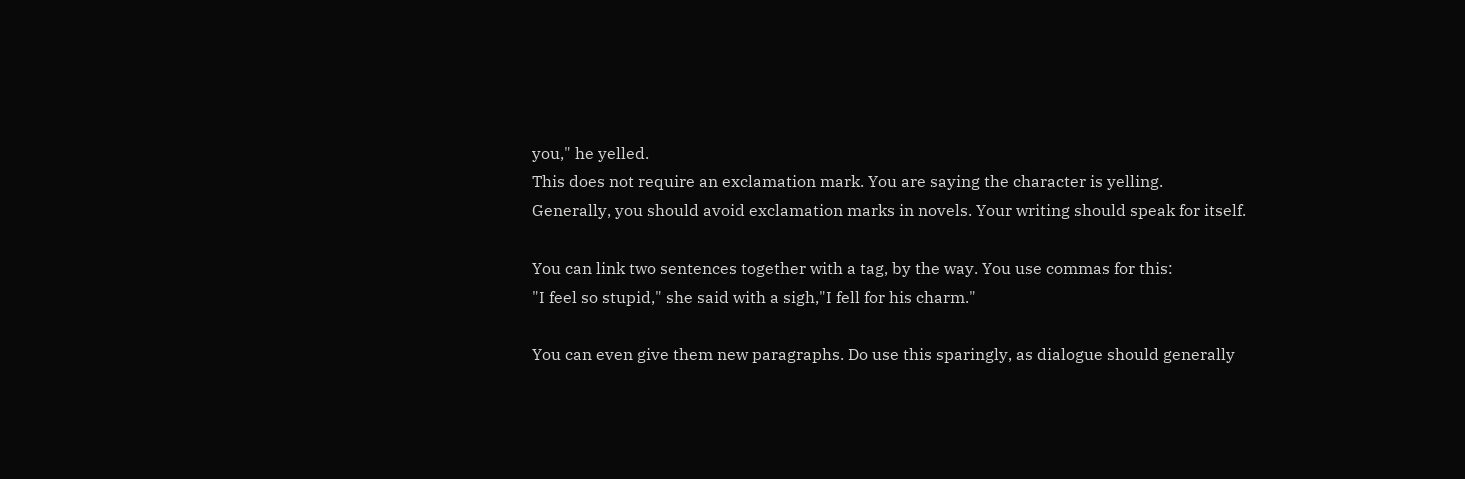you," he yelled.
This does not require an exclamation mark. You are saying the character is yelling.
Generally, you should avoid exclamation marks in novels. Your writing should speak for itself.

You can link two sentences together with a tag, by the way. You use commas for this:
"I feel so stupid," she said with a sigh,"I fell for his charm."

You can even give them new paragraphs. Do use this sparingly, as dialogue should generally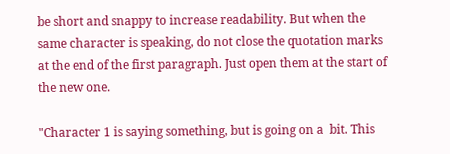be short and snappy to increase readability. But when the same character is speaking, do not close the quotation marks at the end of the first paragraph. Just open them at the start of the new one.

"Character 1 is saying something, but is going on a  bit. This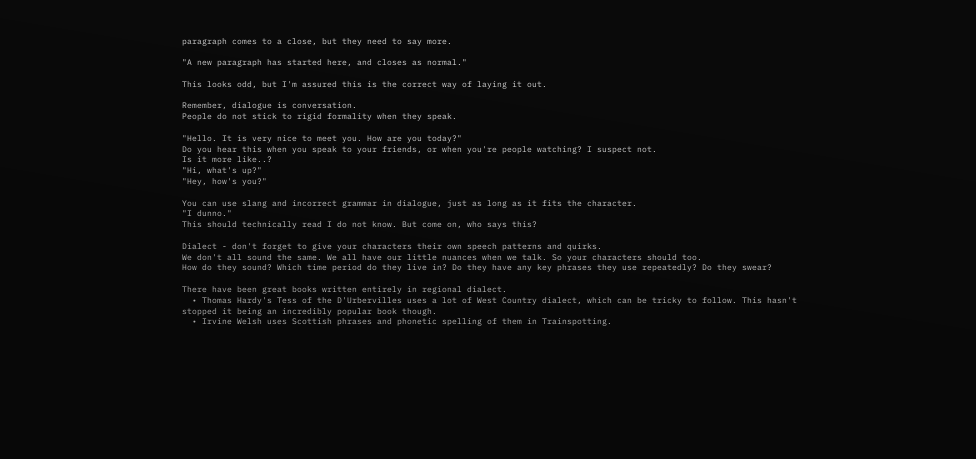paragraph comes to a close, but they need to say more.

"A new paragraph has started here, and closes as normal."

This looks odd, but I'm assured this is the correct way of laying it out.

Remember, dialogue is conversation.
People do not stick to rigid formality when they speak.

"Hello. It is very nice to meet you. How are you today?"
Do you hear this when you speak to your friends, or when you're people watching? I suspect not.
Is it more like..?
"Hi, what's up?"
"Hey, how's you?"

You can use slang and incorrect grammar in dialogue, just as long as it fits the character.
"I dunno."
This should technically read I do not know. But come on, who says this?

Dialect - don't forget to give your characters their own speech patterns and quirks.
We don't all sound the same. We all have our little nuances when we talk. So your characters should too.
How do they sound? Which time period do they live in? Do they have any key phrases they use repeatedly? Do they swear?

There have been great books written entirely in regional dialect.
  • Thomas Hardy's Tess of the D'Urbervilles uses a lot of West Country dialect, which can be tricky to follow. This hasn't stopped it being an incredibly popular book though.
  • Irvine Welsh uses Scottish phrases and phonetic spelling of them in Trainspotting.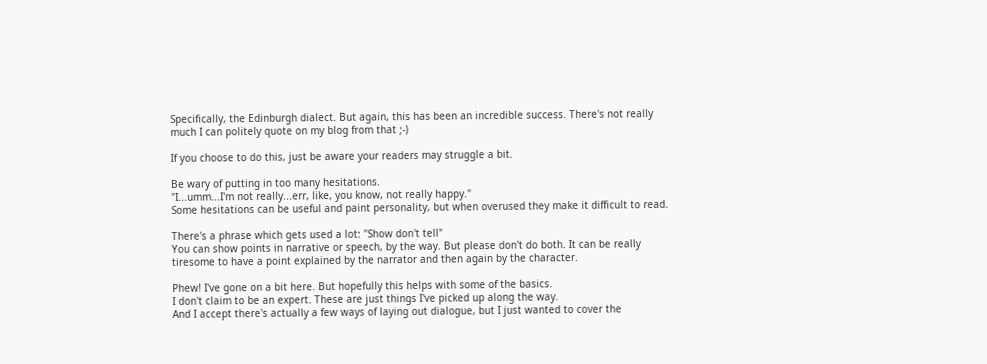Specifically, the Edinburgh dialect. But again, this has been an incredible success. There's not really much I can politely quote on my blog from that ;-)

If you choose to do this, just be aware your readers may struggle a bit.

Be wary of putting in too many hesitations.
"I...umm...I'm not really...err, like, you know, not really happy."
Some hesitations can be useful and paint personality, but when overused they make it difficult to read.

There's a phrase which gets used a lot: "Show don't tell"
You can show points in narrative or speech, by the way. But please don't do both. It can be really tiresome to have a point explained by the narrator and then again by the character.

Phew! I've gone on a bit here. But hopefully this helps with some of the basics.
I don't claim to be an expert. These are just things I've picked up along the way.
And I accept there's actually a few ways of laying out dialogue, but I just wanted to cover the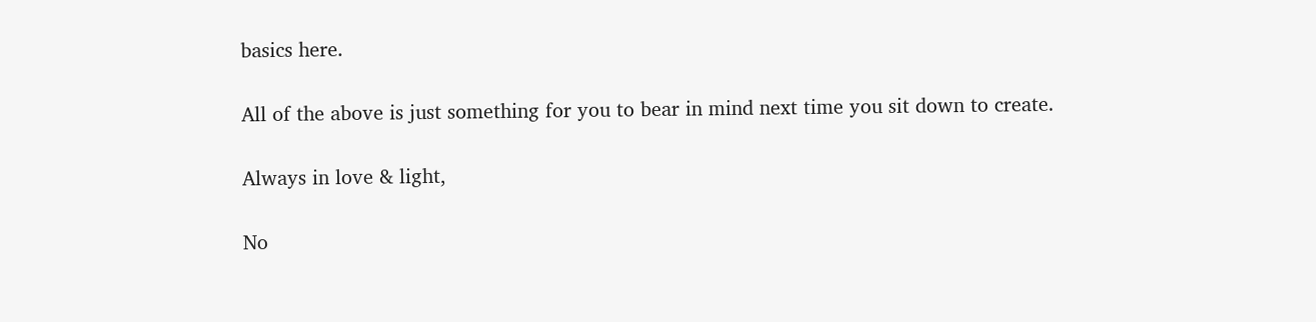basics here.

All of the above is just something for you to bear in mind next time you sit down to create.

Always in love & light,

No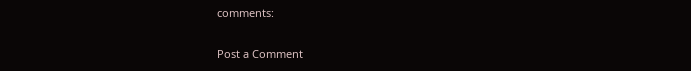comments:

Post a Comment